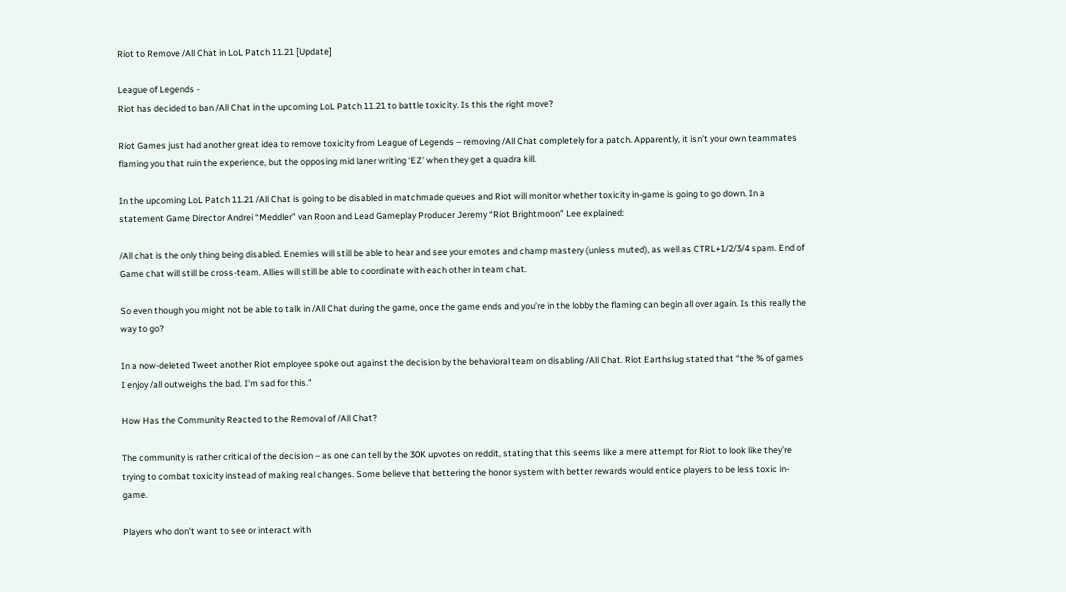Riot to Remove /All Chat in LoL Patch 11.21 [Update]

League of Legends -
Riot has decided to ban /All Chat in the upcoming LoL Patch 11.21 to battle toxicity. Is this the right move?

Riot Games just had another great idea to remove toxicity from League of Legends – removing /All Chat completely for a patch. Apparently, it isn’t your own teammates flaming you that ruin the experience, but the opposing mid laner writing ‘EZ’ when they get a quadra kill.

In the upcoming LoL Patch 11.21 /All Chat is going to be disabled in matchmade queues and Riot will monitor whether toxicity in-game is going to go down. In a statement Game Director Andrei “Meddler” van Roon and Lead Gameplay Producer Jeremy “Riot Brightmoon” Lee explained:

/All chat is the only thing being disabled. Enemies will still be able to hear and see your emotes and champ mastery (unless muted), as well as CTRL+1/2/3/4 spam. End of Game chat will still be cross-team. Allies will still be able to coordinate with each other in team chat.

So even though you might not be able to talk in /All Chat during the game, once the game ends and you’re in the lobby the flaming can begin all over again. Is this really the way to go?

In a now-deleted Tweet another Riot employee spoke out against the decision by the behavioral team on disabling /All Chat. Riot Earthslug stated that “the % of games I enjoy /all outweighs the bad. I'm sad for this."

How Has the Community Reacted to the Removal of /All Chat?

The community is rather critical of the decision – as one can tell by the 30K upvotes on reddit, stating that this seems like a mere attempt for Riot to look like they’re trying to combat toxicity instead of making real changes. Some believe that bettering the honor system with better rewards would entice players to be less toxic in-game.

Players who don’t want to see or interact with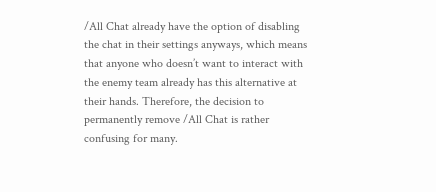/All Chat already have the option of disabling the chat in their settings anyways, which means that anyone who doesn’t want to interact with the enemy team already has this alternative at their hands. Therefore, the decision to permanently remove /All Chat is rather confusing for many.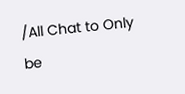/All Chat to Only be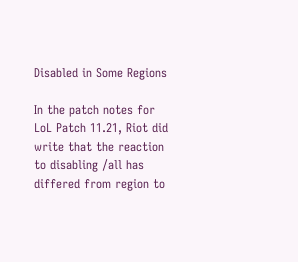Disabled in Some Regions

In the patch notes for LoL Patch 11.21, Riot did write that the reaction to disabling /all has differed from region to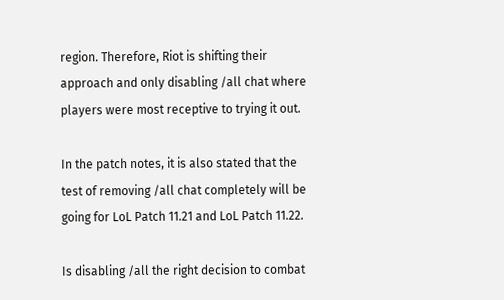region. Therefore, Riot is shifting their approach and only disabling /all chat where players were most receptive to trying it out.

In the patch notes, it is also stated that the test of removing /all chat completely will be going for LoL Patch 11.21 and LoL Patch 11.22.

Is disabling /all the right decision to combat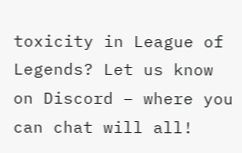toxicity in League of Legends? Let us know on Discord – where you can chat will all!